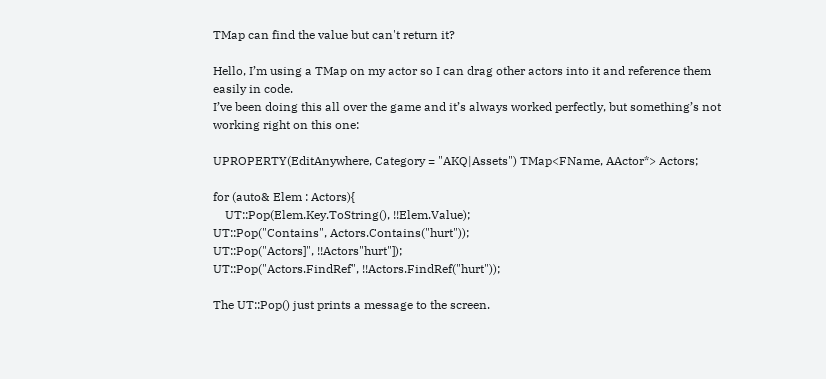TMap can find the value but can't return it?

Hello, I’m using a TMap on my actor so I can drag other actors into it and reference them easily in code.
I’ve been doing this all over the game and it’s always worked perfectly, but something’s not working right on this one:

UPROPERTY(EditAnywhere, Category = "AKQ|Assets") TMap<FName, AActor*> Actors;

for (auto& Elem : Actors){
    UT::Pop(Elem.Key.ToString(), !!Elem.Value);
UT::Pop("Contains", Actors.Contains("hurt"));
UT::Pop("Actors]", !!Actors"hurt"]);
UT::Pop("Actors.FindRef", !!Actors.FindRef("hurt"));

The UT::Pop() just prints a message to the screen.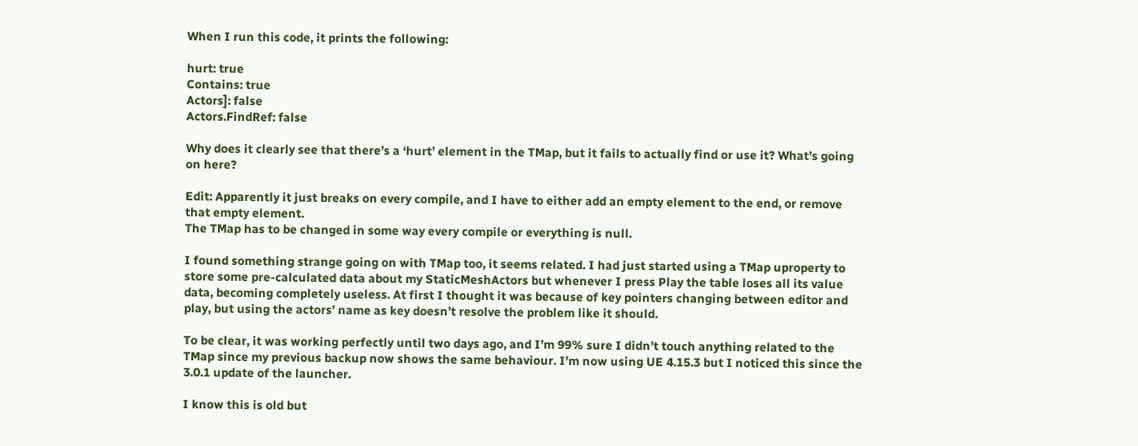When I run this code, it prints the following:

hurt: true
Contains: true
Actors]: false
Actors.FindRef: false

Why does it clearly see that there’s a ‘hurt’ element in the TMap, but it fails to actually find or use it? What’s going on here?

Edit: Apparently it just breaks on every compile, and I have to either add an empty element to the end, or remove that empty element.
The TMap has to be changed in some way every compile or everything is null.

I found something strange going on with TMap too, it seems related. I had just started using a TMap uproperty to store some pre-calculated data about my StaticMeshActors but whenever I press Play the table loses all its value data, becoming completely useless. At first I thought it was because of key pointers changing between editor and play, but using the actors’ name as key doesn’t resolve the problem like it should.

To be clear, it was working perfectly until two days ago, and I’m 99% sure I didn’t touch anything related to the TMap since my previous backup now shows the same behaviour. I’m now using UE 4.15.3 but I noticed this since the 3.0.1 update of the launcher.

I know this is old but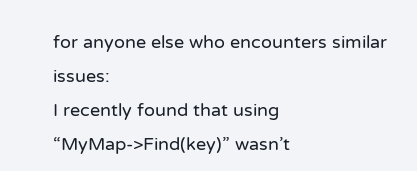for anyone else who encounters similar issues:
I recently found that using “MyMap->Find(key)” wasn’t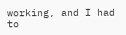working, and I had to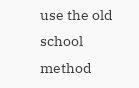use the old school method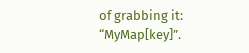of grabbing it: “MyMap[key]”.